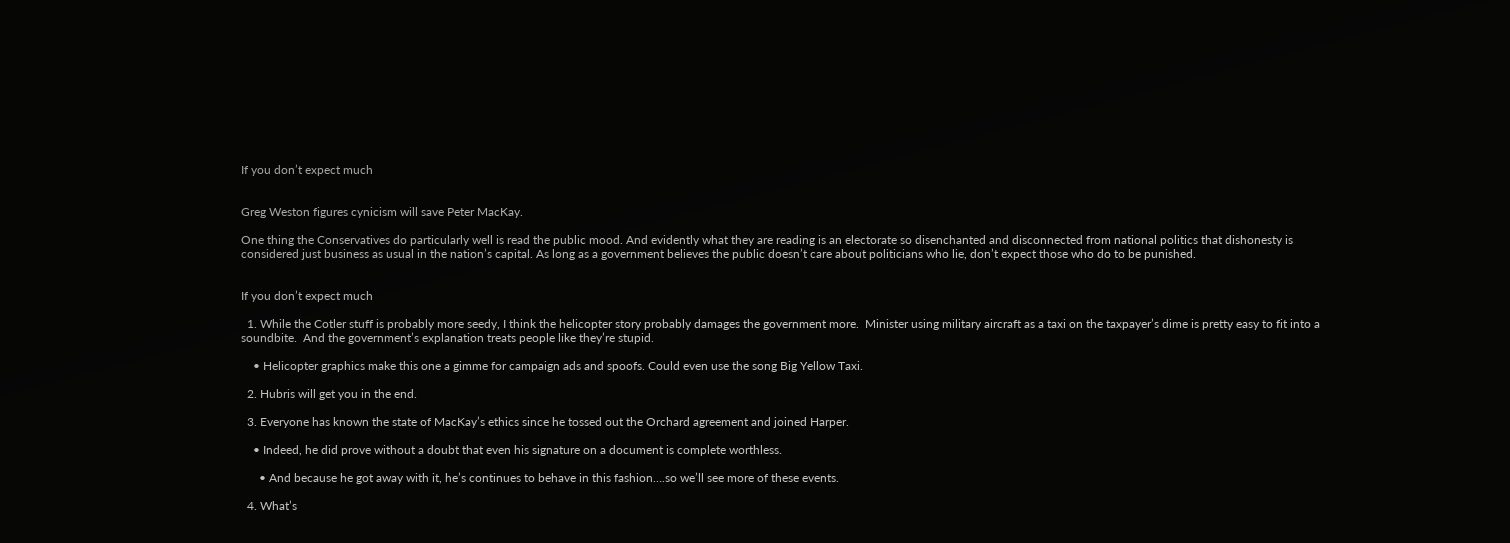If you don’t expect much


Greg Weston figures cynicism will save Peter MacKay.

One thing the Conservatives do particularly well is read the public mood. And evidently what they are reading is an electorate so disenchanted and disconnected from national politics that dishonesty is considered just business as usual in the nation’s capital. As long as a government believes the public doesn’t care about politicians who lie, don’t expect those who do to be punished.


If you don’t expect much

  1. While the Cotler stuff is probably more seedy, I think the helicopter story probably damages the government more.  Minister using military aircraft as a taxi on the taxpayer’s dime is pretty easy to fit into a soundbite.  And the government’s explanation treats people like they’re stupid.

    • Helicopter graphics make this one a gimme for campaign ads and spoofs. Could even use the song Big Yellow Taxi.

  2. Hubris will get you in the end.

  3. Everyone has known the state of MacKay’s ethics since he tossed out the Orchard agreement and joined Harper.

    • Indeed, he did prove without a doubt that even his signature on a document is complete worthless.

      • And because he got away with it, he’s continues to behave in this fashion….so we’ll see more of these events.

  4. What’s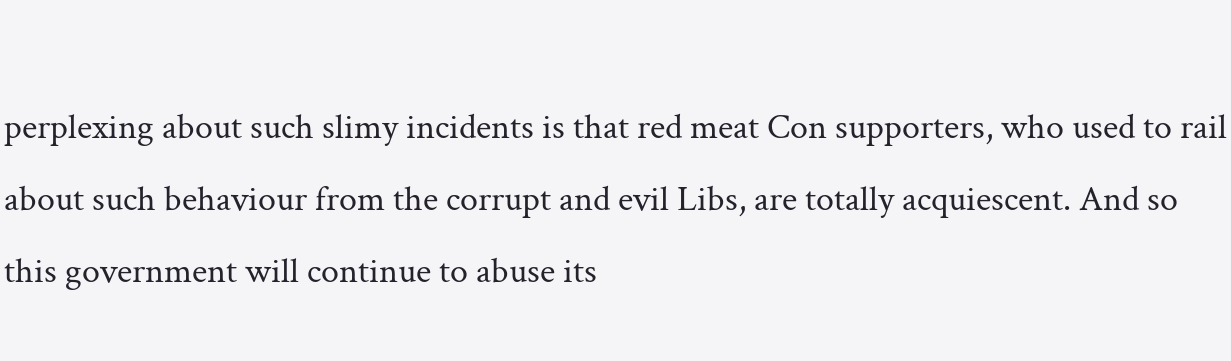perplexing about such slimy incidents is that red meat Con supporters, who used to rail about such behaviour from the corrupt and evil Libs, are totally acquiescent. And so this government will continue to abuse its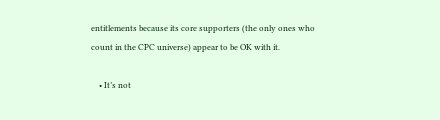entitlements because its core supporters (the only ones who count in the CPC universe) appear to be OK with it.

    • It’s not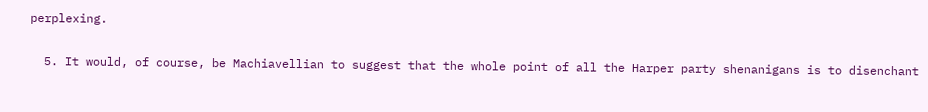perplexing.

  5. It would, of course, be Machiavellian to suggest that the whole point of all the Harper party shenanigans is to disenchant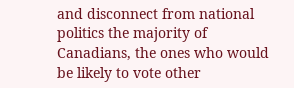and disconnect from national politics the majority of Canadians, the ones who would be likely to vote other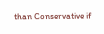than Conservative if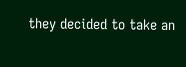they decided to take an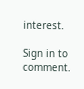interest.

Sign in to comment.